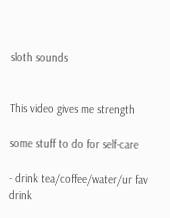sloth sounds


This video gives me strength

some stuff to do for self-care

- drink tea/coffee/water/ur fav drink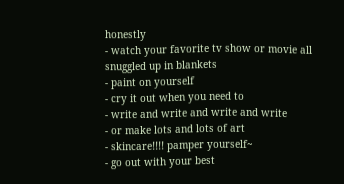honestly
- watch your favorite tv show or movie all snuggled up in blankets
- paint on yourself
- cry it out when you need to
- write and write and write and write
- or make lots and lots of art
- skincare!!!! pamper yourself~
- go out with your best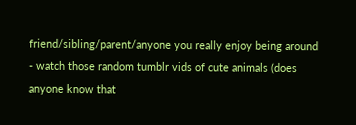friend/sibling/parent/anyone you really enjoy being around
- watch those random tumblr vids of cute animals (does anyone know that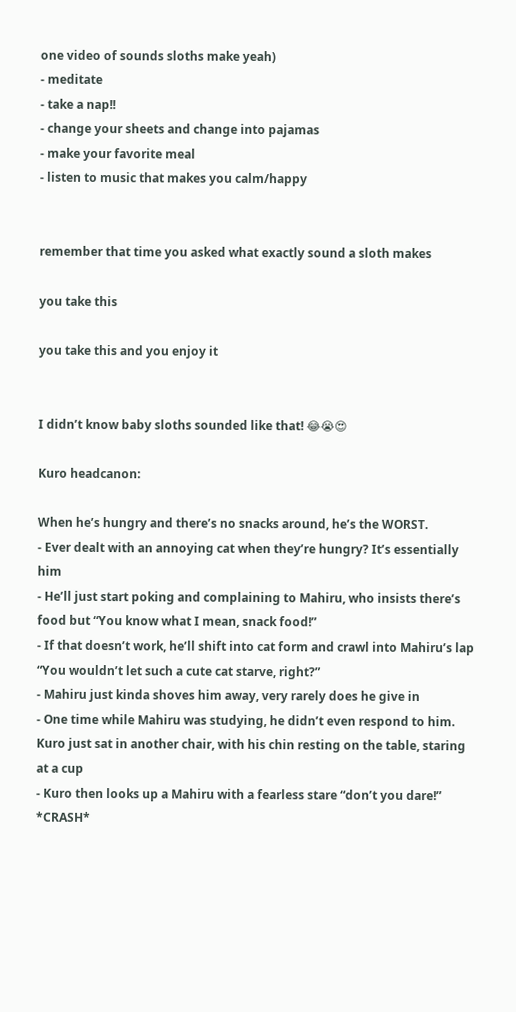one video of sounds sloths make yeah)
- meditate
- take a nap!!
- change your sheets and change into pajamas
- make your favorite meal
- listen to music that makes you calm/happy


remember that time you asked what exactly sound a sloth makes

you take this

you take this and you enjoy it


I didn’t know baby sloths sounded like that! 😂😭😍

Kuro headcanon:

When he’s hungry and there’s no snacks around, he’s the WORST.
- Ever dealt with an annoying cat when they’re hungry? It’s essentially him
- He’ll just start poking and complaining to Mahiru, who insists there’s food but “You know what I mean, snack food!”
- If that doesn’t work, he’ll shift into cat form and crawl into Mahiru’s lap “You wouldn’t let such a cute cat starve, right?”
- Mahiru just kinda shoves him away, very rarely does he give in
- One time while Mahiru was studying, he didn’t even respond to him. Kuro just sat in another chair, with his chin resting on the table, staring at a cup
- Kuro then looks up a Mahiru with a fearless stare “don’t you dare!” *CRASH*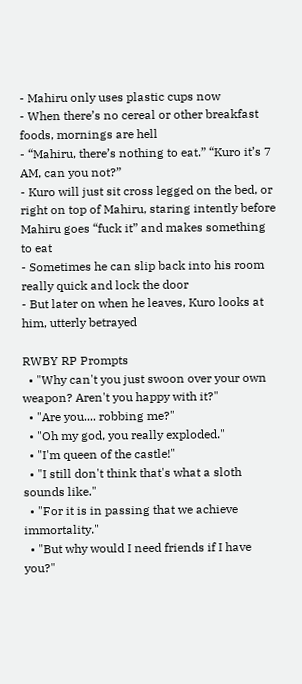- Mahiru only uses plastic cups now
- When there’s no cereal or other breakfast foods, mornings are hell
- “Mahiru, there’s nothing to eat.” “Kuro it’s 7 AM, can you not?”
- Kuro will just sit cross legged on the bed, or right on top of Mahiru, staring intently before Mahiru goes “fuck it” and makes something to eat
- Sometimes he can slip back into his room really quick and lock the door
- But later on when he leaves, Kuro looks at him, utterly betrayed

RWBY RP Prompts
  • "Why can't you just swoon over your own weapon? Aren't you happy with it?"
  • "Are you.... robbing me?"
  • "Oh my god, you really exploded."
  • "I'm queen of the castle!"
  • "I still don't think that's what a sloth sounds like."
  • "For it is in passing that we achieve immortality."
  • "But why would I need friends if I have you?"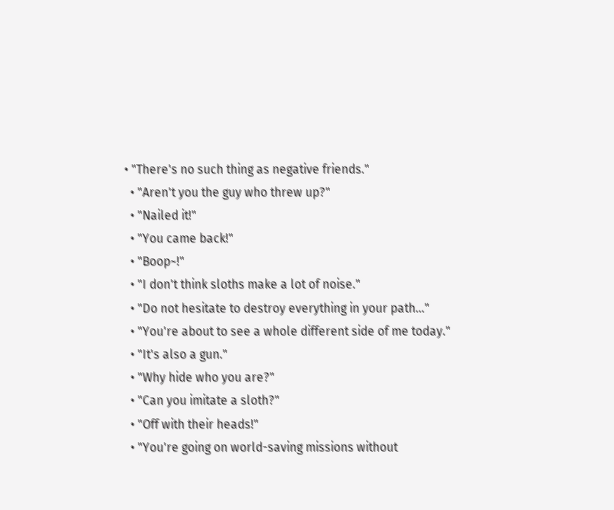• "There's no such thing as negative friends."
  • "Aren't you the guy who threw up?"
  • "Nailed it!"
  • "You came back!"
  • "Boop~!"
  • "I don't think sloths make a lot of noise."
  • "Do not hesitate to destroy everything in your path..."
  • "You're about to see a whole different side of me today."
  • "It's also a gun."
  • "Why hide who you are?"
  • "Can you imitate a sloth?"
  • "Off with their heads!"
  • "You're going on world-saving missions without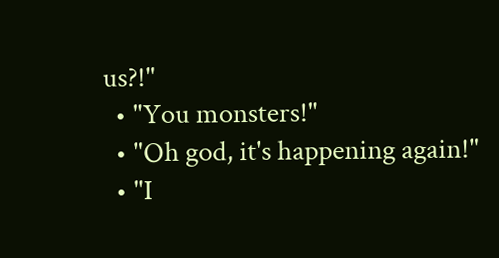us?!"
  • "You monsters!"
  • "Oh god, it's happening again!"
  • "I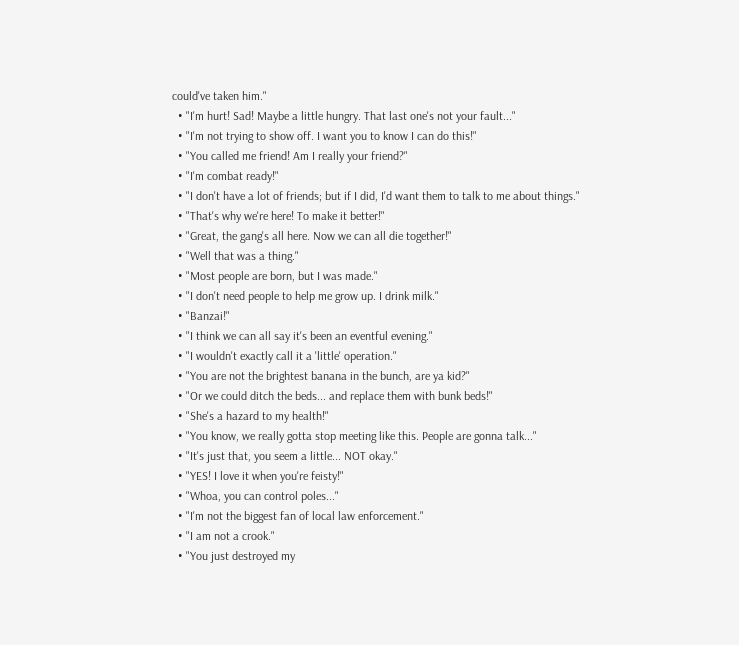could've taken him."
  • "I'm hurt! Sad! Maybe a little hungry. That last one's not your fault..."
  • "I'm not trying to show off. I want you to know I can do this!"
  • "You called me friend! Am I really your friend?"
  • "I'm combat ready!"
  • "I don't have a lot of friends; but if I did, I'd want them to talk to me about things."
  • "That's why we're here! To make it better!"
  • "Great, the gang's all here. Now we can all die together!"
  • "Well that was a thing."
  • "Most people are born, but I was made."
  • "I don't need people to help me grow up. I drink milk."
  • "Banzai!"
  • "I think we can all say it's been an eventful evening."
  • "I wouldn't exactly call it a 'little' operation."
  • "You are not the brightest banana in the bunch, are ya kid?"
  • "Or we could ditch the beds... and replace them with bunk beds!"
  • "She's a hazard to my health!"
  • "You know, we really gotta stop meeting like this. People are gonna talk..."
  • "It's just that, you seem a little... NOT okay."
  • "YES! I love it when you're feisty!"
  • "Whoa, you can control poles..."
  • "I'm not the biggest fan of local law enforcement."
  • "I am not a crook."
  • "You just destroyed my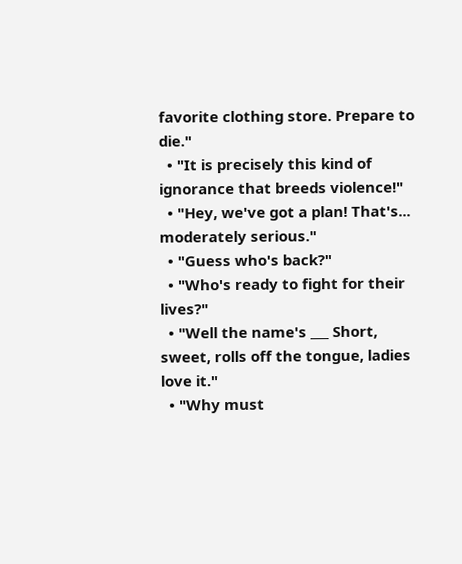favorite clothing store. Prepare to die."
  • "It is precisely this kind of ignorance that breeds violence!"
  • "Hey, we've got a plan! That's... moderately serious."
  • "Guess who's back?"
  • "Who's ready to fight for their lives?"
  • "Well the name's ___ Short, sweet, rolls off the tongue, ladies love it."
  • "Why must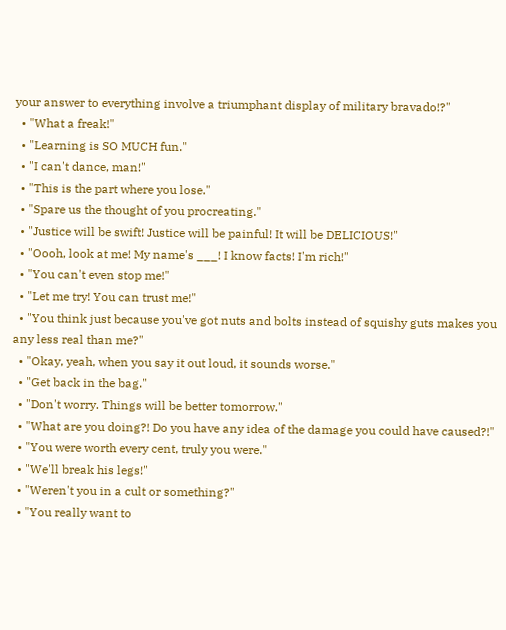your answer to everything involve a triumphant display of military bravado!?"
  • "What a freak!"
  • "Learning is SO MUCH fun."
  • "I can't dance, man!"
  • "This is the part where you lose."
  • "Spare us the thought of you procreating."
  • "Justice will be swift! Justice will be painful! It will be DELICIOUS!"
  • "Oooh, look at me! My name's ___! I know facts! I'm rich!"
  • "You can't even stop me!"
  • "Let me try! You can trust me!"
  • "You think just because you've got nuts and bolts instead of squishy guts makes you any less real than me?"
  • "Okay, yeah, when you say it out loud, it sounds worse."
  • "Get back in the bag."
  • "Don't worry. Things will be better tomorrow."
  • "What are you doing?! Do you have any idea of the damage you could have caused?!"
  • "You were worth every cent, truly you were."
  • "We'll break his legs!"
  • "Weren't you in a cult or something?"
  • "You really want to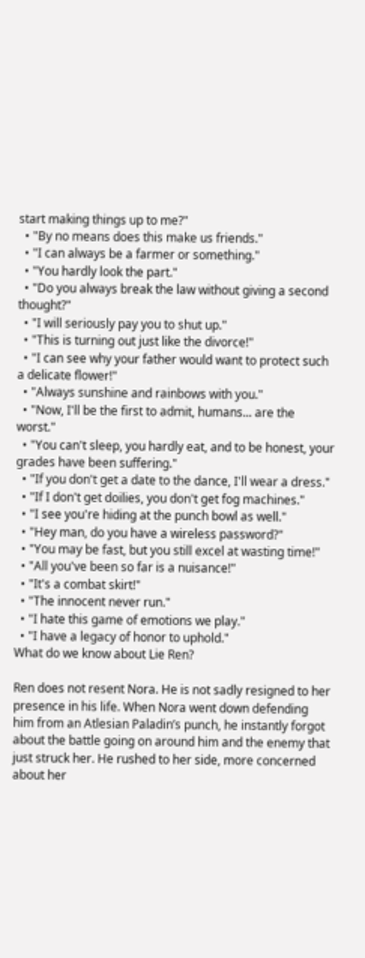start making things up to me?"
  • "By no means does this make us friends."
  • "I can always be a farmer or something."
  • "You hardly look the part."
  • "Do you always break the law without giving a second thought?"
  • "I will seriously pay you to shut up."
  • "This is turning out just like the divorce!"
  • "I can see why your father would want to protect such a delicate flower!"
  • "Always sunshine and rainbows with you."
  • "Now, I'll be the first to admit, humans... are the worst."
  • "You can't sleep, you hardly eat, and to be honest, your grades have been suffering."
  • "If you don't get a date to the dance, I'll wear a dress."
  • "If I don't get doilies, you don't get fog machines."
  • "I see you're hiding at the punch bowl as well."
  • "Hey man, do you have a wireless password?"
  • "You may be fast, but you still excel at wasting time!"
  • "All you've been so far is a nuisance!"
  • "It's a combat skirt!"
  • "The innocent never run."
  • "I hate this game of emotions we play."
  • "I have a legacy of honor to uphold."
What do we know about Lie Ren?

Ren does not resent Nora. He is not sadly resigned to her presence in his life. When Nora went down defending him from an Atlesian Paladin’s punch, he instantly forgot about the battle going on around him and the enemy that just struck her. He rushed to her side, more concerned about her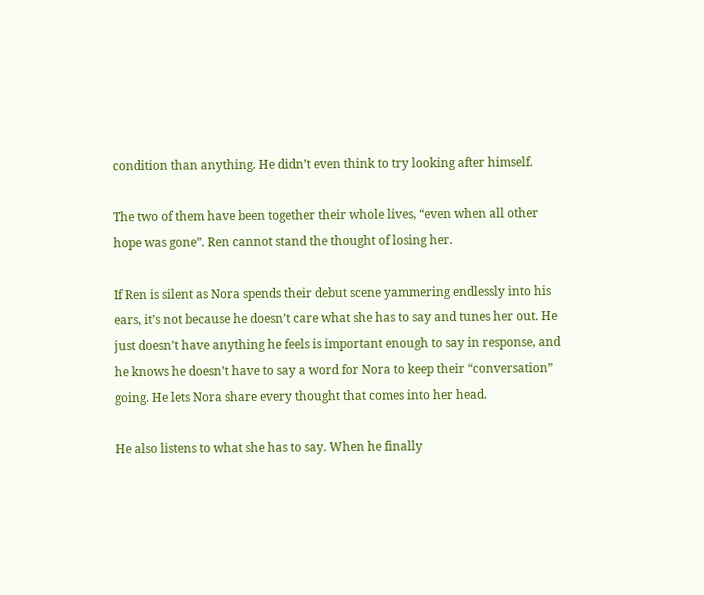condition than anything. He didn’t even think to try looking after himself.

The two of them have been together their whole lives, “even when all other hope was gone”. Ren cannot stand the thought of losing her.

If Ren is silent as Nora spends their debut scene yammering endlessly into his ears, it’s not because he doesn’t care what she has to say and tunes her out. He just doesn’t have anything he feels is important enough to say in response, and he knows he doesn’t have to say a word for Nora to keep their “conversation” going. He lets Nora share every thought that comes into her head.

He also listens to what she has to say. When he finally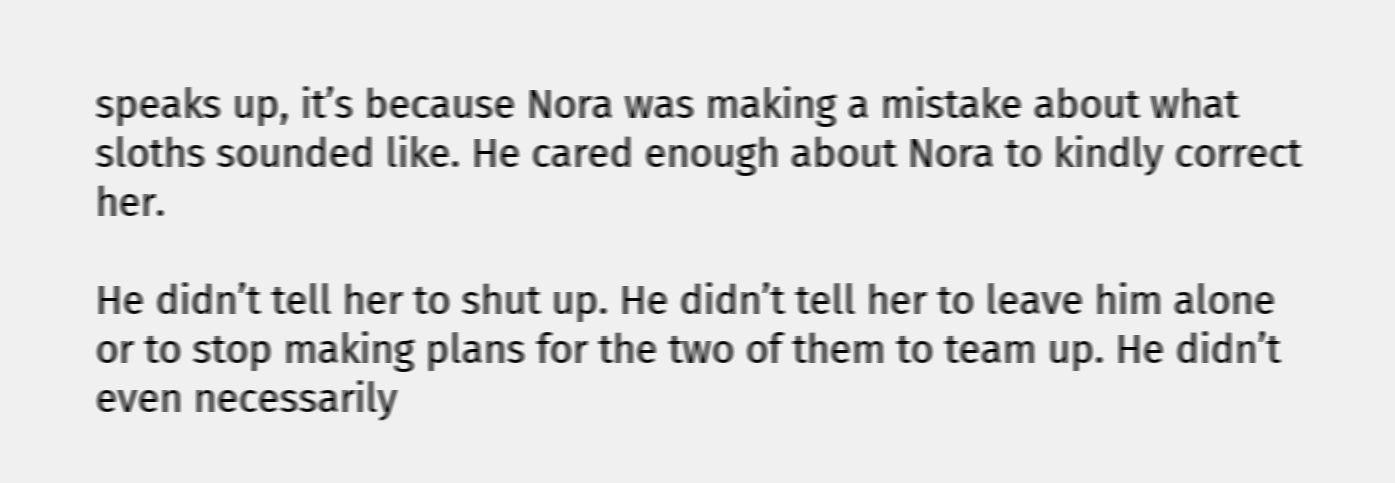speaks up, it’s because Nora was making a mistake about what sloths sounded like. He cared enough about Nora to kindly correct her.

He didn’t tell her to shut up. He didn’t tell her to leave him alone or to stop making plans for the two of them to team up. He didn’t even necessarily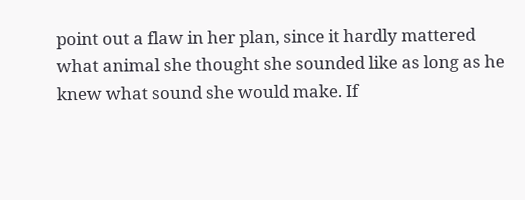point out a flaw in her plan, since it hardly mattered what animal she thought she sounded like as long as he knew what sound she would make. If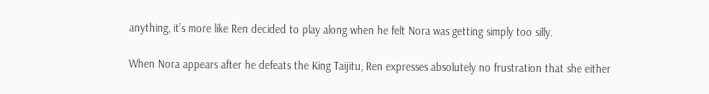anything, it’s more like Ren decided to play along when he felt Nora was getting simply too silly.

When Nora appears after he defeats the King Taijitu, Ren expresses absolutely no frustration that she either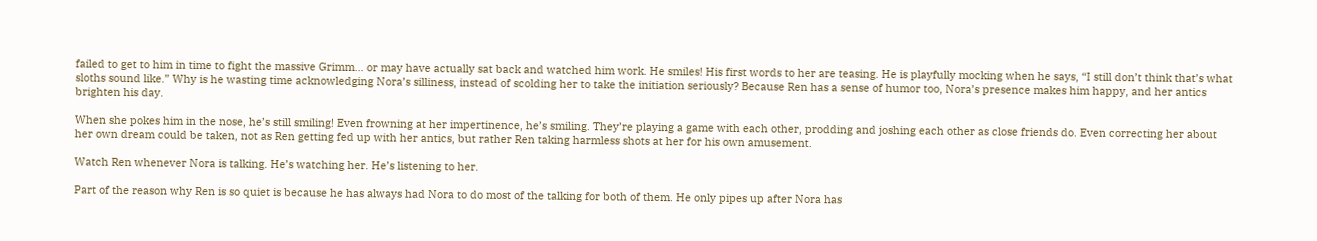failed to get to him in time to fight the massive Grimm… or may have actually sat back and watched him work. He smiles! His first words to her are teasing. He is playfully mocking when he says, “I still don’t think that’s what sloths sound like.” Why is he wasting time acknowledging Nora’s silliness, instead of scolding her to take the initiation seriously? Because Ren has a sense of humor too, Nora’s presence makes him happy, and her antics brighten his day.

When she pokes him in the nose, he’s still smiling! Even frowning at her impertinence, he’s smiling. They’re playing a game with each other, prodding and joshing each other as close friends do. Even correcting her about her own dream could be taken, not as Ren getting fed up with her antics, but rather Ren taking harmless shots at her for his own amusement.

Watch Ren whenever Nora is talking. He’s watching her. He’s listening to her.

Part of the reason why Ren is so quiet is because he has always had Nora to do most of the talking for both of them. He only pipes up after Nora has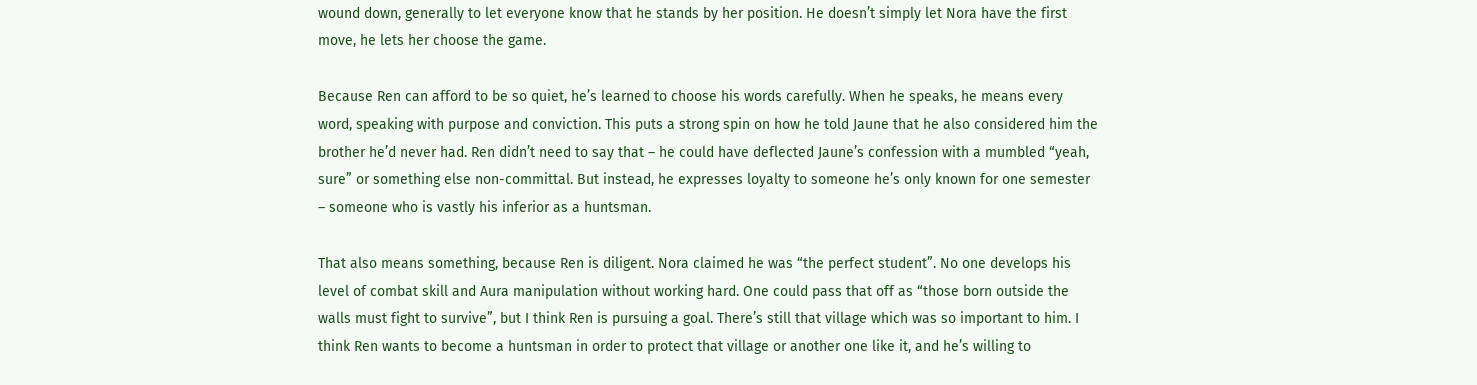wound down, generally to let everyone know that he stands by her position. He doesn’t simply let Nora have the first move, he lets her choose the game.

Because Ren can afford to be so quiet, he’s learned to choose his words carefully. When he speaks, he means every word, speaking with purpose and conviction. This puts a strong spin on how he told Jaune that he also considered him the brother he’d never had. Ren didn’t need to say that – he could have deflected Jaune’s confession with a mumbled “yeah, sure” or something else non-committal. But instead, he expresses loyalty to someone he’s only known for one semester – someone who is vastly his inferior as a huntsman.

That also means something, because Ren is diligent. Nora claimed he was “the perfect student”. No one develops his level of combat skill and Aura manipulation without working hard. One could pass that off as “those born outside the walls must fight to survive”, but I think Ren is pursuing a goal. There’s still that village which was so important to him. I think Ren wants to become a huntsman in order to protect that village or another one like it, and he’s willing to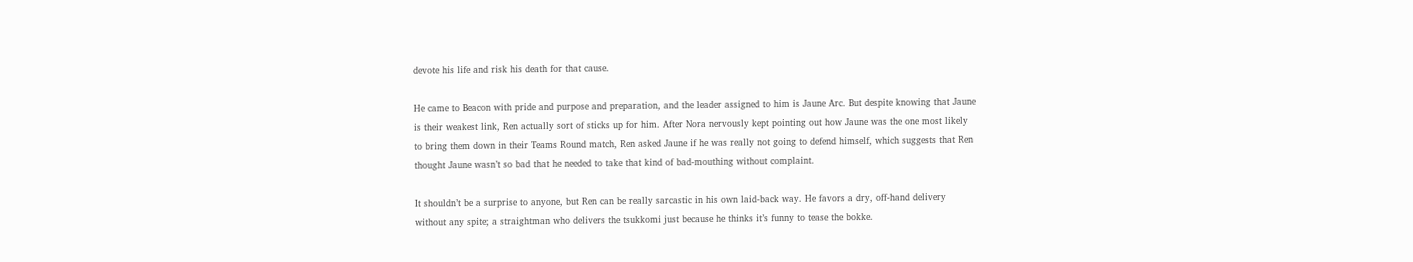devote his life and risk his death for that cause.

He came to Beacon with pride and purpose and preparation, and the leader assigned to him is Jaune Arc. But despite knowing that Jaune is their weakest link, Ren actually sort of sticks up for him. After Nora nervously kept pointing out how Jaune was the one most likely to bring them down in their Teams Round match, Ren asked Jaune if he was really not going to defend himself, which suggests that Ren thought Jaune wasn’t so bad that he needed to take that kind of bad-mouthing without complaint.

It shouldn’t be a surprise to anyone, but Ren can be really sarcastic in his own laid-back way. He favors a dry, off-hand delivery without any spite; a straightman who delivers the tsukkomi just because he thinks it’s funny to tease the bokke.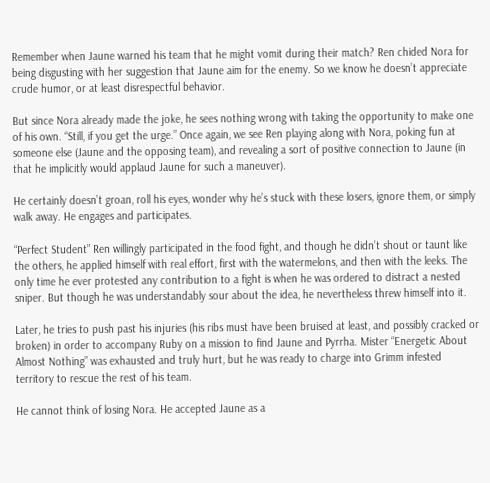Remember when Jaune warned his team that he might vomit during their match? Ren chided Nora for being disgusting with her suggestion that Jaune aim for the enemy. So we know he doesn’t appreciate crude humor, or at least disrespectful behavior.

But since Nora already made the joke, he sees nothing wrong with taking the opportunity to make one of his own. “Still, if you get the urge.” Once again, we see Ren playing along with Nora, poking fun at someone else (Jaune and the opposing team), and revealing a sort of positive connection to Jaune (in that he implicitly would applaud Jaune for such a maneuver).

He certainly doesn’t groan, roll his eyes, wonder why he’s stuck with these losers, ignore them, or simply walk away. He engages and participates.

“Perfect Student” Ren willingly participated in the food fight, and though he didn’t shout or taunt like the others, he applied himself with real effort, first with the watermelons, and then with the leeks. The only time he ever protested any contribution to a fight is when he was ordered to distract a nested sniper. But though he was understandably sour about the idea, he nevertheless threw himself into it.

Later, he tries to push past his injuries (his ribs must have been bruised at least, and possibly cracked or broken) in order to accompany Ruby on a mission to find Jaune and Pyrrha. Mister “Energetic About Almost Nothing” was exhausted and truly hurt, but he was ready to charge into Grimm infested territory to rescue the rest of his team.

He cannot think of losing Nora. He accepted Jaune as a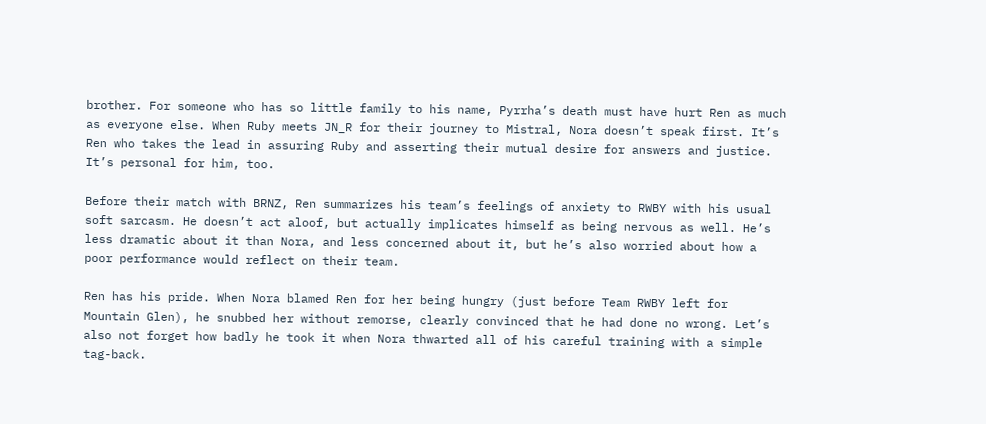brother. For someone who has so little family to his name, Pyrrha’s death must have hurt Ren as much as everyone else. When Ruby meets JN_R for their journey to Mistral, Nora doesn’t speak first. It’s Ren who takes the lead in assuring Ruby and asserting their mutual desire for answers and justice. It’s personal for him, too.

Before their match with BRNZ, Ren summarizes his team’s feelings of anxiety to RWBY with his usual soft sarcasm. He doesn’t act aloof, but actually implicates himself as being nervous as well. He’s less dramatic about it than Nora, and less concerned about it, but he’s also worried about how a poor performance would reflect on their team.

Ren has his pride. When Nora blamed Ren for her being hungry (just before Team RWBY left for Mountain Glen), he snubbed her without remorse, clearly convinced that he had done no wrong. Let’s also not forget how badly he took it when Nora thwarted all of his careful training with a simple tag-back.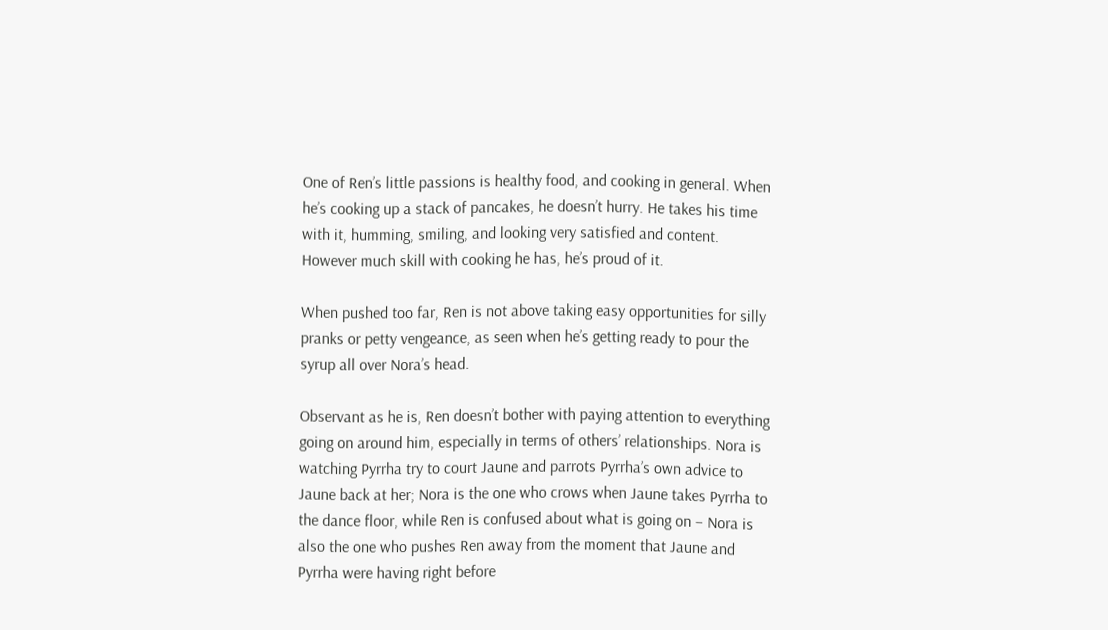One of Ren’s little passions is healthy food, and cooking in general. When he’s cooking up a stack of pancakes, he doesn’t hurry. He takes his time with it, humming, smiling, and looking very satisfied and content. However much skill with cooking he has, he’s proud of it.

When pushed too far, Ren is not above taking easy opportunities for silly pranks or petty vengeance, as seen when he’s getting ready to pour the syrup all over Nora’s head.

Observant as he is, Ren doesn’t bother with paying attention to everything going on around him, especially in terms of others’ relationships. Nora is watching Pyrrha try to court Jaune and parrots Pyrrha’s own advice to Jaune back at her; Nora is the one who crows when Jaune takes Pyrrha to the dance floor, while Ren is confused about what is going on – Nora is also the one who pushes Ren away from the moment that Jaune and Pyrrha were having right before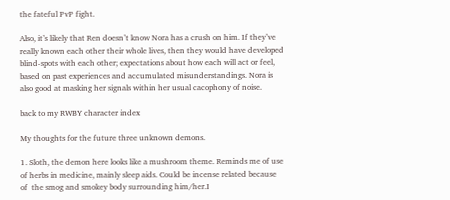the fateful PvP fight.

Also, it’s likely that Ren doesn’t know Nora has a crush on him. If they’ve really known each other their whole lives, then they would have developed blind-spots with each other; expectations about how each will act or feel, based on past experiences and accumulated misunderstandings. Nora is also good at masking her signals within her usual cacophony of noise.

back to my RWBY character index

My thoughts for the future three unknown demons.

1. Sloth, the demon here looks like a mushroom theme. Reminds me of use of herbs in medicine, mainly sleep aids. Could be incense related because of  the smog and smokey body surrounding him/her.I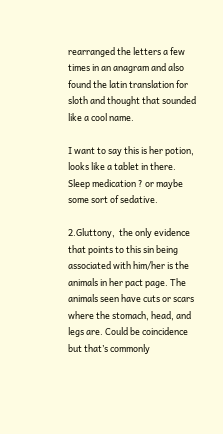rearranged the letters a few times in an anagram and also found the latin translation for sloth and thought that sounded like a cool name.

I want to say this is her potion, looks like a tablet in there. Sleep medication ? or maybe some sort of sedative.

2.Gluttony,  the only evidence that points to this sin being associated with him/her is the animals in her pact page. The animals seen have cuts or scars where the stomach, head, and legs are. Could be coincidence but that’s commonly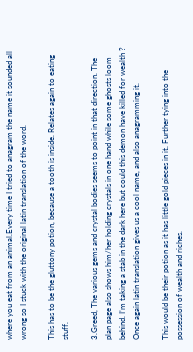where you eat from an animal.Every time I tried to anagram the name it sounded all wrong so I stuck with the original latin translation of the word.

This has to be the gluttony potion, because a tooth is inside. Relates again to eating stuff.

3.Greed, The various gems and crystal bodies seems to point in that direction. The plan page also shows him/her holding crystals in one hand while some ghosts loom behind. I’m taking a stab in the dark here but could this demon have killed for wealth ? Once again latin translation gives us a cool name, and also anagramming it.

This would be their potion as it has little gold pieces in it. Further tying into the possession of wealth and riches.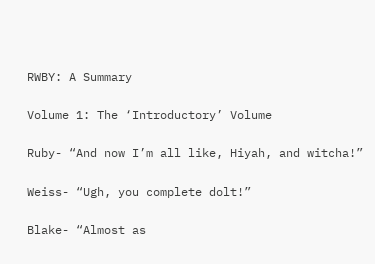RWBY: A Summary

Volume 1: The ‘Introductory’ Volume

Ruby- “And now I’m all like, Hiyah, and witcha!”

Weiss- “Ugh, you complete dolt!”

Blake- “Almost as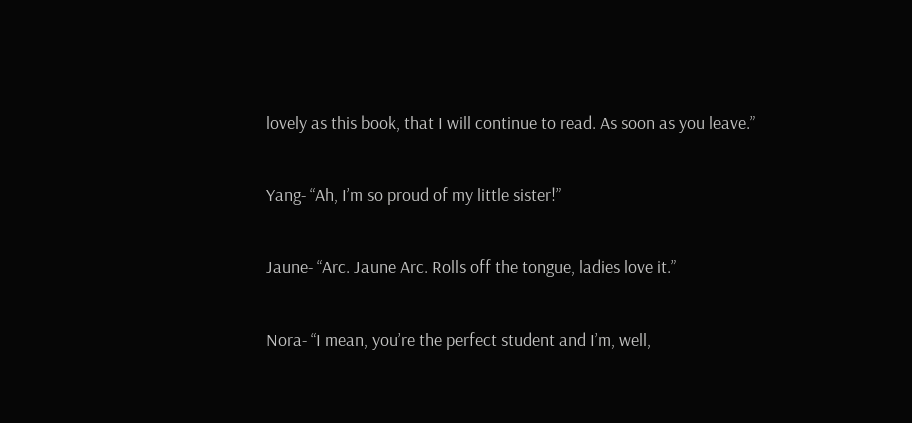lovely as this book, that I will continue to read. As soon as you leave.”

Yang- “Ah, I’m so proud of my little sister!”

Jaune- “Arc. Jaune Arc. Rolls off the tongue, ladies love it.”

Nora- “I mean, you’re the perfect student and I’m, well,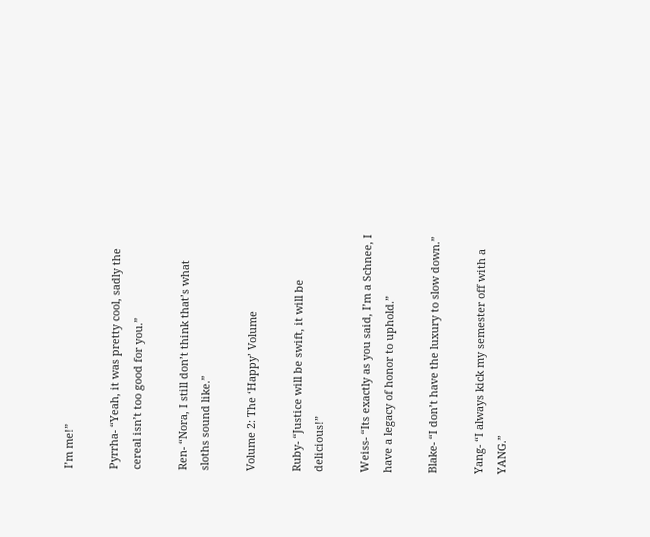I’m me!”

Pyrrha- “Yeah, it was pretty cool, sadly the cereal isn’t too good for you.”

Ren- “Nora, I still don’t think that’s what sloths sound like.”

Volume 2: The ‘Happy’ Volume

Ruby- “Justice will be swift, it will be delicious!”

Weiss- “Its exactly as you said, I’m a Schnee, I have a legacy of honor to uphold.”

Blake- “I don’t have the luxury to slow down.”

Yang- “I always kick my semester off with a YANG.”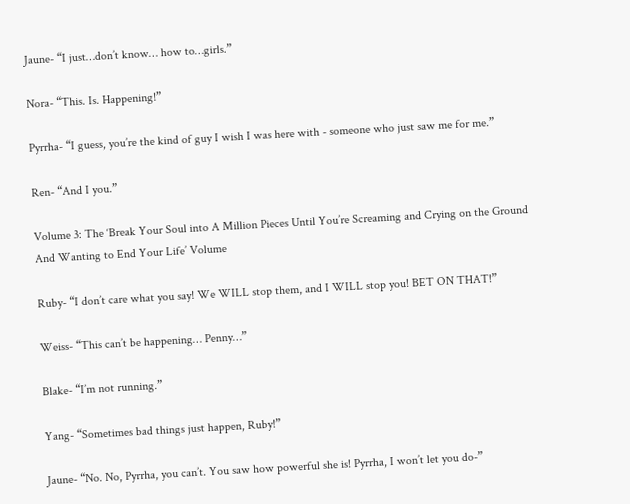Jaune- “I just…don’t know… how to…girls.”

Nora- “This. Is. Happening!”

Pyrrha- “I guess, you’re the kind of guy I wish I was here with - someone who just saw me for me.”

Ren- “And I you.”

Volume 3: The ‘Break Your Soul into A Million Pieces Until You’re Screaming and Crying on the Ground And Wanting to End Your Life’ Volume

Ruby- “I don’t care what you say! We WILL stop them, and I WILL stop you! BET ON THAT!”

Weiss- “This can’t be happening… Penny…”

Blake- “I’m not running.”

Yang- “Sometimes bad things just happen, Ruby!”

Jaune- “No. No, Pyrrha, you can’t. You saw how powerful she is! Pyrrha, I won’t let you do-”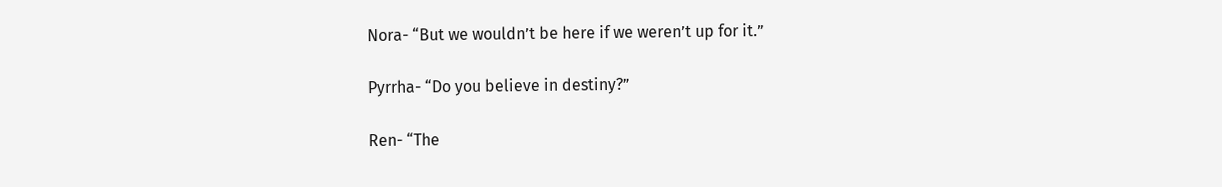Nora- “But we wouldn’t be here if we weren’t up for it.”

Pyrrha- “Do you believe in destiny?”

Ren- “The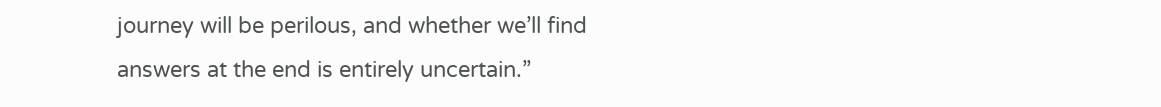journey will be perilous, and whether we’ll find answers at the end is entirely uncertain.”